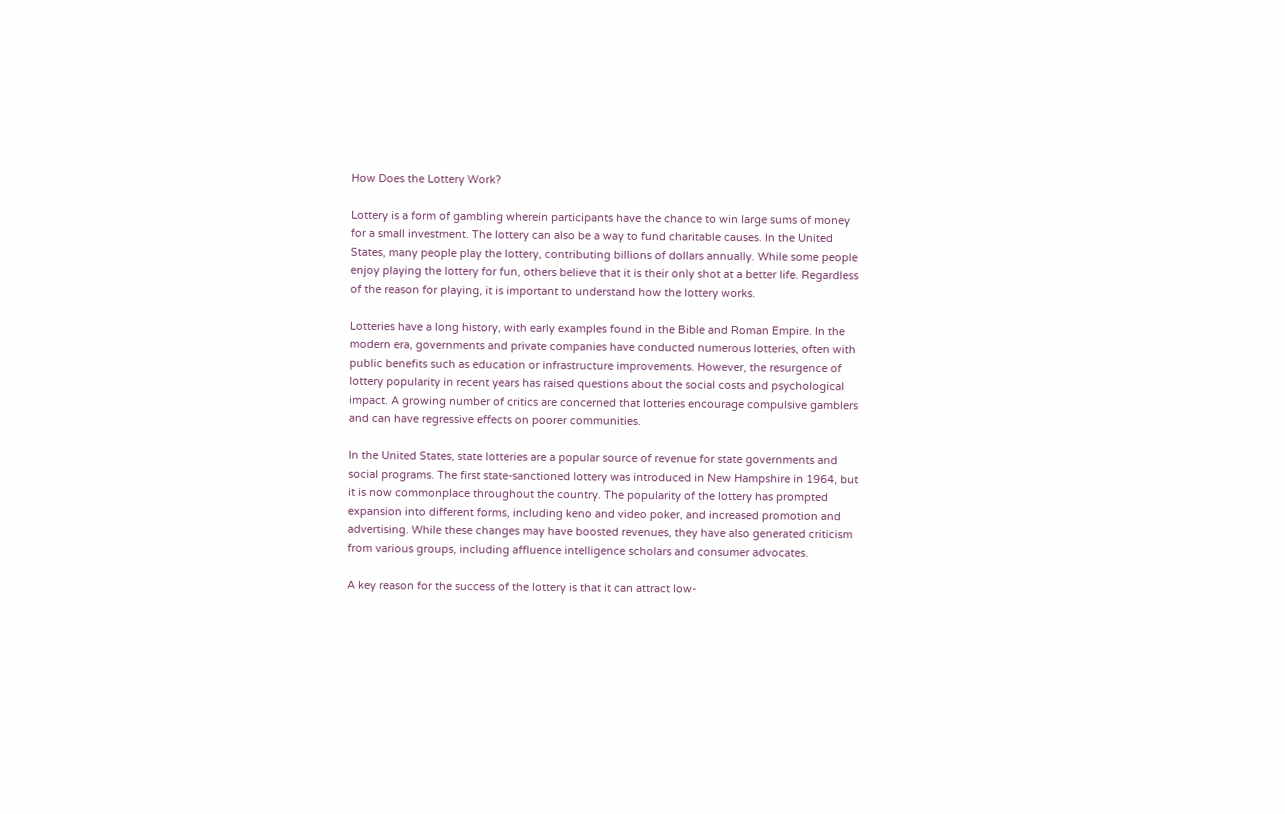How Does the Lottery Work?

Lottery is a form of gambling wherein participants have the chance to win large sums of money for a small investment. The lottery can also be a way to fund charitable causes. In the United States, many people play the lottery, contributing billions of dollars annually. While some people enjoy playing the lottery for fun, others believe that it is their only shot at a better life. Regardless of the reason for playing, it is important to understand how the lottery works.

Lotteries have a long history, with early examples found in the Bible and Roman Empire. In the modern era, governments and private companies have conducted numerous lotteries, often with public benefits such as education or infrastructure improvements. However, the resurgence of lottery popularity in recent years has raised questions about the social costs and psychological impact. A growing number of critics are concerned that lotteries encourage compulsive gamblers and can have regressive effects on poorer communities.

In the United States, state lotteries are a popular source of revenue for state governments and social programs. The first state-sanctioned lottery was introduced in New Hampshire in 1964, but it is now commonplace throughout the country. The popularity of the lottery has prompted expansion into different forms, including keno and video poker, and increased promotion and advertising. While these changes may have boosted revenues, they have also generated criticism from various groups, including affluence intelligence scholars and consumer advocates.

A key reason for the success of the lottery is that it can attract low-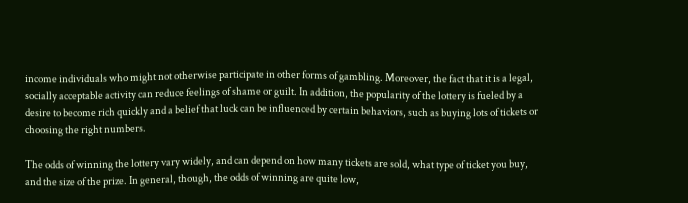income individuals who might not otherwise participate in other forms of gambling. Moreover, the fact that it is a legal, socially acceptable activity can reduce feelings of shame or guilt. In addition, the popularity of the lottery is fueled by a desire to become rich quickly and a belief that luck can be influenced by certain behaviors, such as buying lots of tickets or choosing the right numbers.

The odds of winning the lottery vary widely, and can depend on how many tickets are sold, what type of ticket you buy, and the size of the prize. In general, though, the odds of winning are quite low,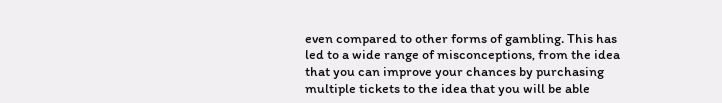even compared to other forms of gambling. This has led to a wide range of misconceptions, from the idea that you can improve your chances by purchasing multiple tickets to the idea that you will be able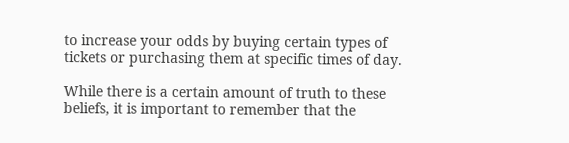to increase your odds by buying certain types of tickets or purchasing them at specific times of day.

While there is a certain amount of truth to these beliefs, it is important to remember that the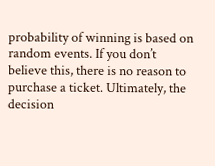probability of winning is based on random events. If you don’t believe this, there is no reason to purchase a ticket. Ultimately, the decision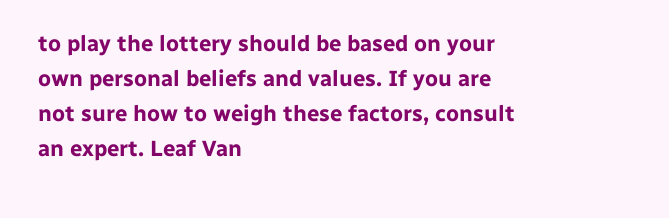to play the lottery should be based on your own personal beliefs and values. If you are not sure how to weigh these factors, consult an expert. Leaf Van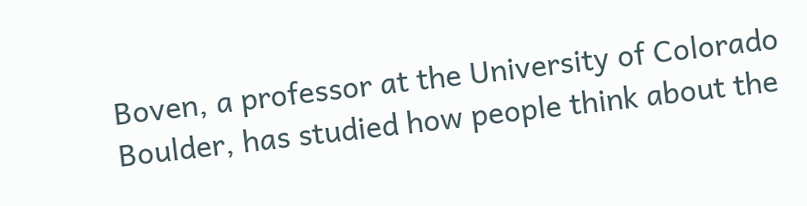Boven, a professor at the University of Colorado Boulder, has studied how people think about the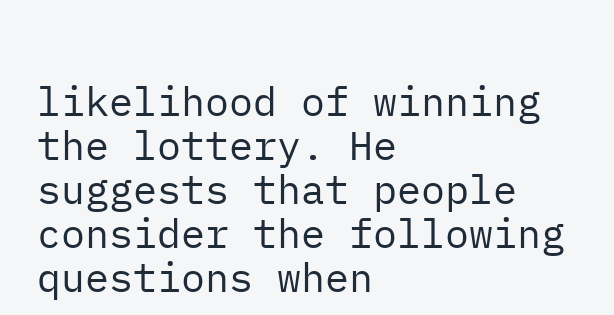likelihood of winning the lottery. He suggests that people consider the following questions when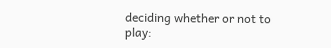deciding whether or not to play: